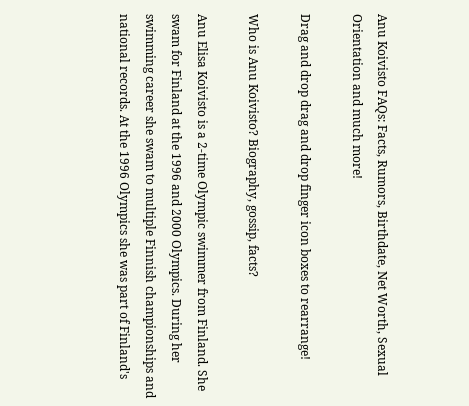Anu Koivisto FAQs: Facts, Rumors, Birthdate, Net Worth, Sexual Orientation and much more!

Drag and drop drag and drop finger icon boxes to rearrange!

Who is Anu Koivisto? Biography, gossip, facts?

Anu Elisa Koivisto is a 2-time Olympic swimmer from Finland. She swam for Finland at the 1996 and 2000 Olympics. During her swimming career she swam to multiple Finnish championships and national records. At the 1996 Olympics she was part of Finland's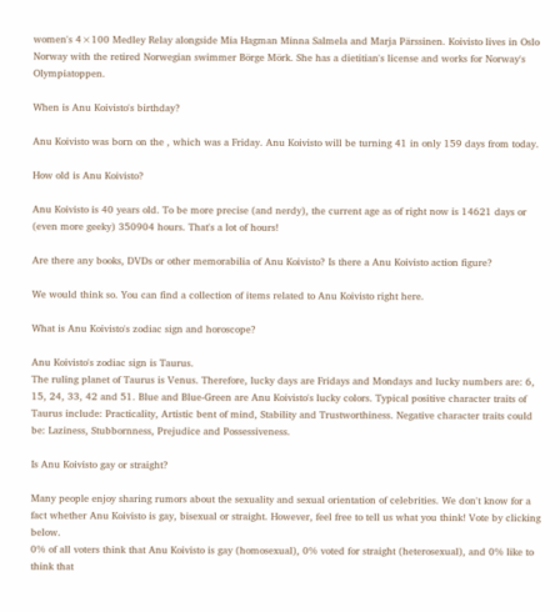women's 4×100 Medley Relay alongside Mia Hagman Minna Salmela and Marja Pärssinen. Koivisto lives in Oslo Norway with the retired Norwegian swimmer Börge Mörk. She has a dietitian's license and works for Norway's Olympiatoppen.

When is Anu Koivisto's birthday?

Anu Koivisto was born on the , which was a Friday. Anu Koivisto will be turning 41 in only 159 days from today.

How old is Anu Koivisto?

Anu Koivisto is 40 years old. To be more precise (and nerdy), the current age as of right now is 14621 days or (even more geeky) 350904 hours. That's a lot of hours!

Are there any books, DVDs or other memorabilia of Anu Koivisto? Is there a Anu Koivisto action figure?

We would think so. You can find a collection of items related to Anu Koivisto right here.

What is Anu Koivisto's zodiac sign and horoscope?

Anu Koivisto's zodiac sign is Taurus.
The ruling planet of Taurus is Venus. Therefore, lucky days are Fridays and Mondays and lucky numbers are: 6, 15, 24, 33, 42 and 51. Blue and Blue-Green are Anu Koivisto's lucky colors. Typical positive character traits of Taurus include: Practicality, Artistic bent of mind, Stability and Trustworthiness. Negative character traits could be: Laziness, Stubbornness, Prejudice and Possessiveness.

Is Anu Koivisto gay or straight?

Many people enjoy sharing rumors about the sexuality and sexual orientation of celebrities. We don't know for a fact whether Anu Koivisto is gay, bisexual or straight. However, feel free to tell us what you think! Vote by clicking below.
0% of all voters think that Anu Koivisto is gay (homosexual), 0% voted for straight (heterosexual), and 0% like to think that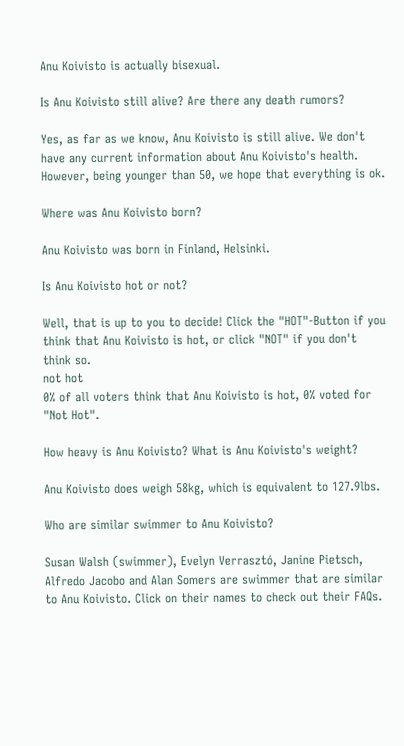Anu Koivisto is actually bisexual.

Is Anu Koivisto still alive? Are there any death rumors?

Yes, as far as we know, Anu Koivisto is still alive. We don't have any current information about Anu Koivisto's health. However, being younger than 50, we hope that everything is ok.

Where was Anu Koivisto born?

Anu Koivisto was born in Finland, Helsinki.

Is Anu Koivisto hot or not?

Well, that is up to you to decide! Click the "HOT"-Button if you think that Anu Koivisto is hot, or click "NOT" if you don't think so.
not hot
0% of all voters think that Anu Koivisto is hot, 0% voted for "Not Hot".

How heavy is Anu Koivisto? What is Anu Koivisto's weight?

Anu Koivisto does weigh 58kg, which is equivalent to 127.9lbs.

Who are similar swimmer to Anu Koivisto?

Susan Walsh (swimmer), Evelyn Verrasztó, Janine Pietsch, Alfredo Jacobo and Alan Somers are swimmer that are similar to Anu Koivisto. Click on their names to check out their FAQs.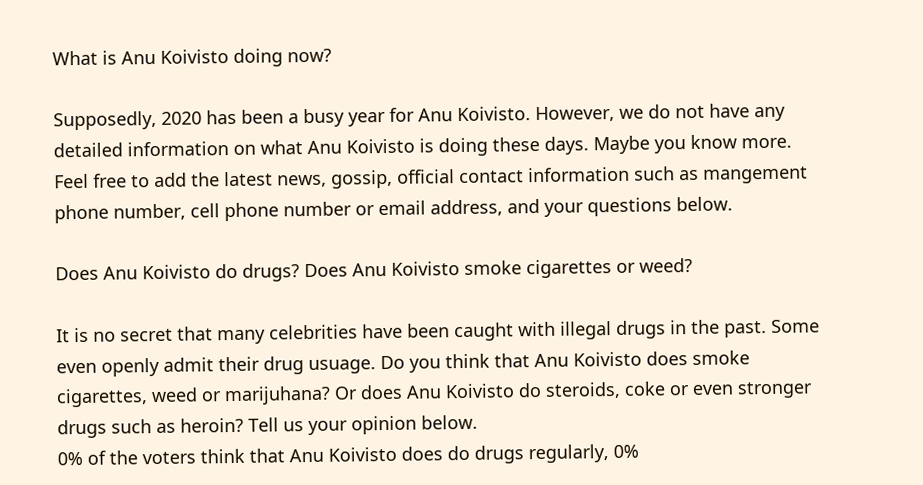What is Anu Koivisto doing now?

Supposedly, 2020 has been a busy year for Anu Koivisto. However, we do not have any detailed information on what Anu Koivisto is doing these days. Maybe you know more. Feel free to add the latest news, gossip, official contact information such as mangement phone number, cell phone number or email address, and your questions below.

Does Anu Koivisto do drugs? Does Anu Koivisto smoke cigarettes or weed?

It is no secret that many celebrities have been caught with illegal drugs in the past. Some even openly admit their drug usuage. Do you think that Anu Koivisto does smoke cigarettes, weed or marijuhana? Or does Anu Koivisto do steroids, coke or even stronger drugs such as heroin? Tell us your opinion below.
0% of the voters think that Anu Koivisto does do drugs regularly, 0%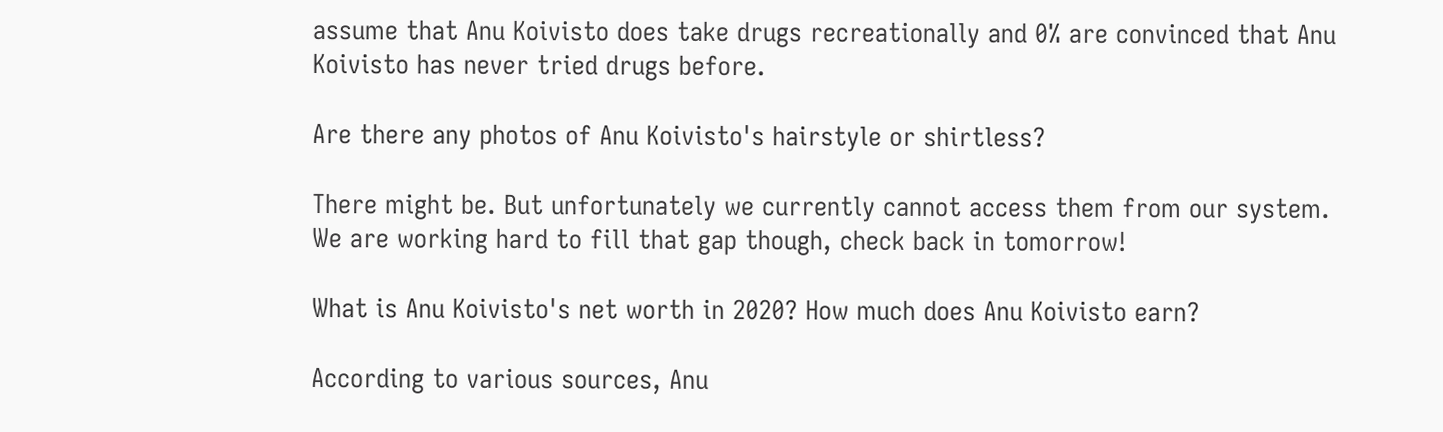assume that Anu Koivisto does take drugs recreationally and 0% are convinced that Anu Koivisto has never tried drugs before.

Are there any photos of Anu Koivisto's hairstyle or shirtless?

There might be. But unfortunately we currently cannot access them from our system. We are working hard to fill that gap though, check back in tomorrow!

What is Anu Koivisto's net worth in 2020? How much does Anu Koivisto earn?

According to various sources, Anu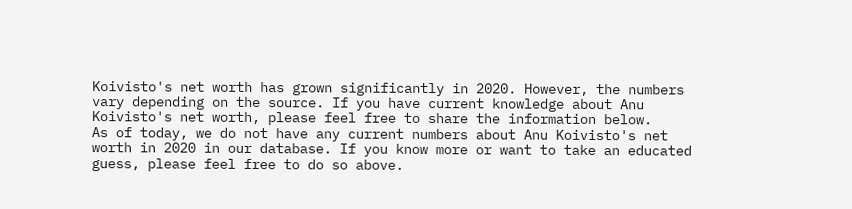Koivisto's net worth has grown significantly in 2020. However, the numbers vary depending on the source. If you have current knowledge about Anu Koivisto's net worth, please feel free to share the information below.
As of today, we do not have any current numbers about Anu Koivisto's net worth in 2020 in our database. If you know more or want to take an educated guess, please feel free to do so above.